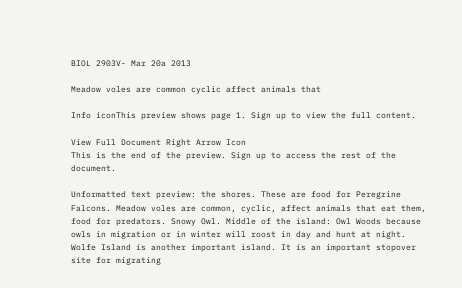BIOL 2903V- Mar 20a 2013

Meadow voles are common cyclic affect animals that

Info iconThis preview shows page 1. Sign up to view the full content.

View Full Document Right Arrow Icon
This is the end of the preview. Sign up to access the rest of the document.

Unformatted text preview: the shores. These are food for Peregrine Falcons. Meadow voles are common, cyclic, affect animals that eat them, food for predators. Snowy Owl. Middle of the island: Owl Woods because owls in migration or in winter will roost in day and hunt at night. Wolfe Island is another important island. It is an important stopover site for migrating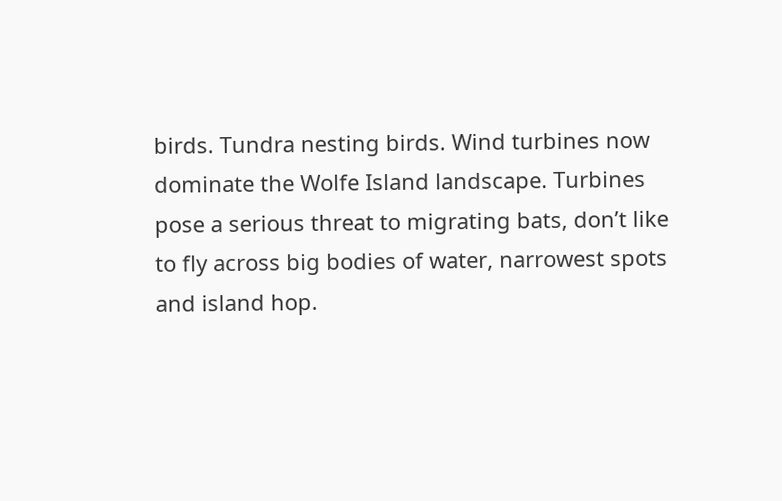birds. Tundra nesting birds. Wind turbines now dominate the Wolfe Island landscape. Turbines pose a serious threat to migrating bats, donʼt like to fly across big bodies of water, narrowest spots and island hop.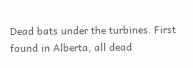Dead bats under the turbines. First found in Alberta, all dead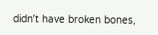didnʼt have broken bones,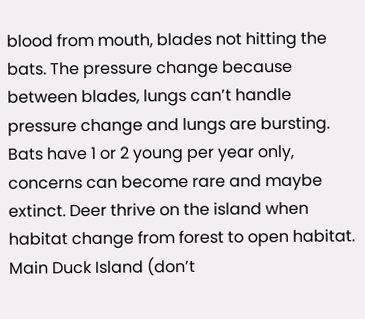blood from mouth, blades not hitting the bats. The pressure change because between blades, lungs canʼt handle pressure change and lungs are bursting. Bats have 1 or 2 young per year only, concerns can become rare and maybe extinct. Deer thrive on the island when habitat change from forest to open habitat. Main Duck Island (donʼt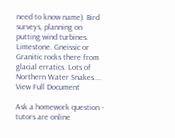need to know name). Bird surveys, planning on putting wind turbines. Limestone. Gneissic or Granitic rocks there from glacial erratics. Lots of Northern Water Snakes....
View Full Document

Ask a homework question - tutors are online